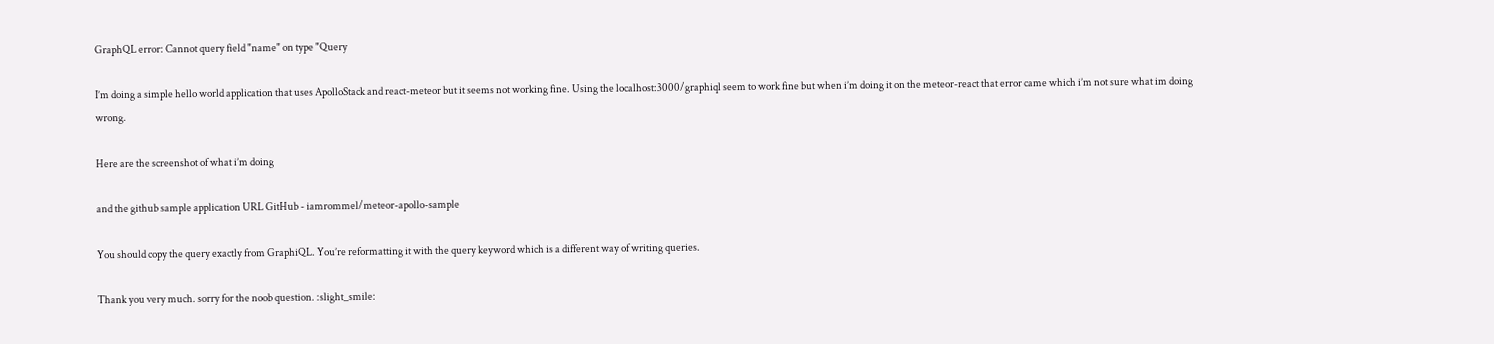GraphQL error: Cannot query field "name" on type "Query

I’m doing a simple hello world application that uses ApolloStack and react-meteor but it seems not working fine. Using the localhost:3000/graphiql seem to work fine but when i’m doing it on the meteor-react that error came which i’m not sure what im doing wrong.

Here are the screenshot of what i’m doing

and the github sample application URL GitHub - iamrommel/meteor-apollo-sample

You should copy the query exactly from GraphiQL. You’re reformatting it with the query keyword which is a different way of writing queries.

Thank you very much. sorry for the noob question. :slight_smile: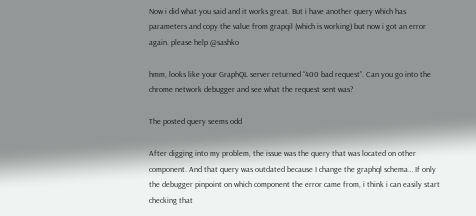Now i did what you said and it works great. But i have another query which has parameters and copy the value from grapqil (which is working) but now i got an error again. please help @sashko

hmm, looks like your GraphQL server returned “400 bad request”. Can you go into the chrome network debugger and see what the request sent was?

The posted query seems odd

After digging into my problem, the issue was the query that was located on other component. And that query was outdated because I change the graphql schema… If only the debugger pinpoint on which component the error came from, i think i can easily start checking that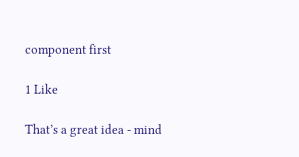component first

1 Like

That’s a great idea - mind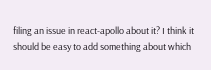filing an issue in react-apollo about it? I think it should be easy to add something about which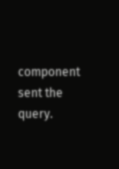component sent the query.